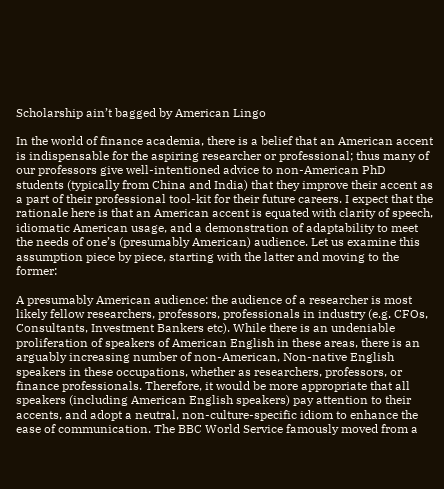Scholarship ain’t bagged by American Lingo

In the world of finance academia, there is a belief that an American accent is indispensable for the aspiring researcher or professional; thus many of our professors give well-intentioned advice to non-American PhD students (typically from China and India) that they improve their accent as a part of their professional tool-kit for their future careers. I expect that the rationale here is that an American accent is equated with clarity of speech, idiomatic American usage, and a demonstration of adaptability to meet the needs of one’s (presumably American) audience. Let us examine this assumption piece by piece, starting with the latter and moving to the former:

A presumably American audience: the audience of a researcher is most likely fellow researchers, professors, professionals in industry (e.g. CFOs, Consultants, Investment Bankers etc). While there is an undeniable proliferation of speakers of American English in these areas, there is an arguably increasing number of non-American, Non-native English speakers in these occupations, whether as researchers, professors, or finance professionals. Therefore, it would be more appropriate that all speakers (including American English speakers) pay attention to their accents, and adopt a neutral, non-culture-specific idiom to enhance the ease of communication. The BBC World Service famously moved from a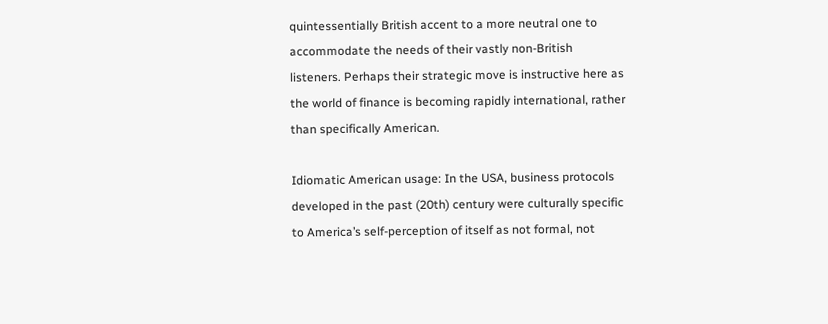quintessentially British accent to a more neutral one to accommodate the needs of their vastly non-British listeners. Perhaps their strategic move is instructive here as the world of finance is becoming rapidly international, rather than specifically American.

Idiomatic American usage: In the USA, business protocols developed in the past (20th) century were culturally specific to America’s self-perception of itself as not formal, not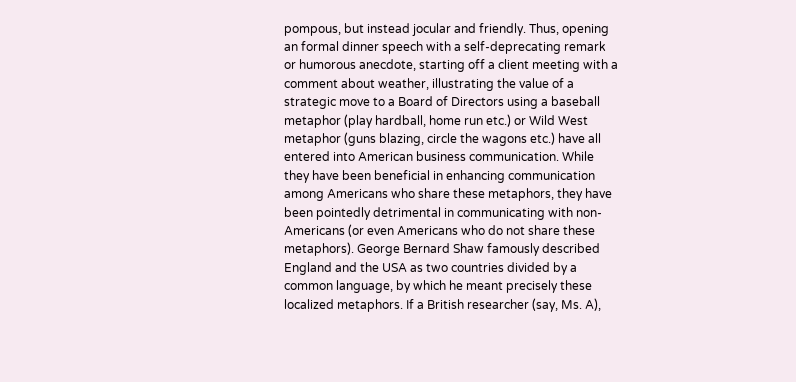pompous, but instead jocular and friendly. Thus, opening an formal dinner speech with a self-deprecating remark or humorous anecdote, starting off a client meeting with a comment about weather, illustrating the value of a strategic move to a Board of Directors using a baseball metaphor (play hardball, home run etc.) or Wild West metaphor (guns blazing, circle the wagons etc.) have all entered into American business communication. While they have been beneficial in enhancing communication among Americans who share these metaphors, they have been pointedly detrimental in communicating with non-Americans (or even Americans who do not share these metaphors). George Bernard Shaw famously described England and the USA as two countries divided by a common language, by which he meant precisely these localized metaphors. If a British researcher (say, Ms. A),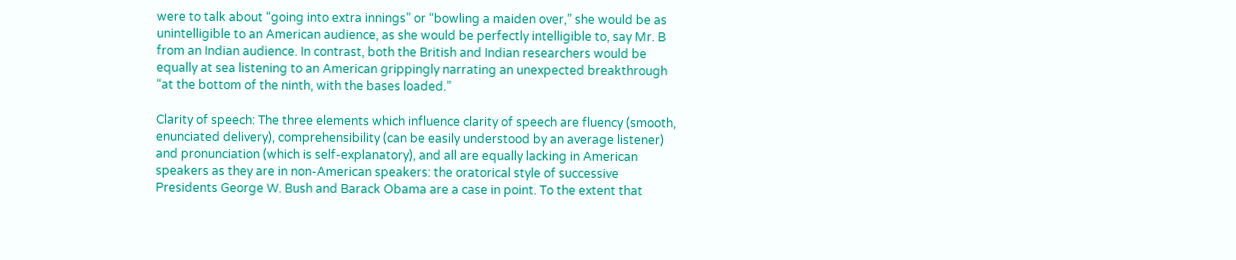were to talk about “going into extra innings” or “bowling a maiden over,” she would be as unintelligible to an American audience, as she would be perfectly intelligible to, say Mr. B from an Indian audience. In contrast, both the British and Indian researchers would be equally at sea listening to an American grippingly narrating an unexpected breakthrough “at the bottom of the ninth, with the bases loaded.”

Clarity of speech: The three elements which influence clarity of speech are fluency (smooth, enunciated delivery), comprehensibility (can be easily understood by an average listener) and pronunciation (which is self-explanatory), and all are equally lacking in American speakers as they are in non-American speakers: the oratorical style of successive Presidents George W. Bush and Barack Obama are a case in point. To the extent that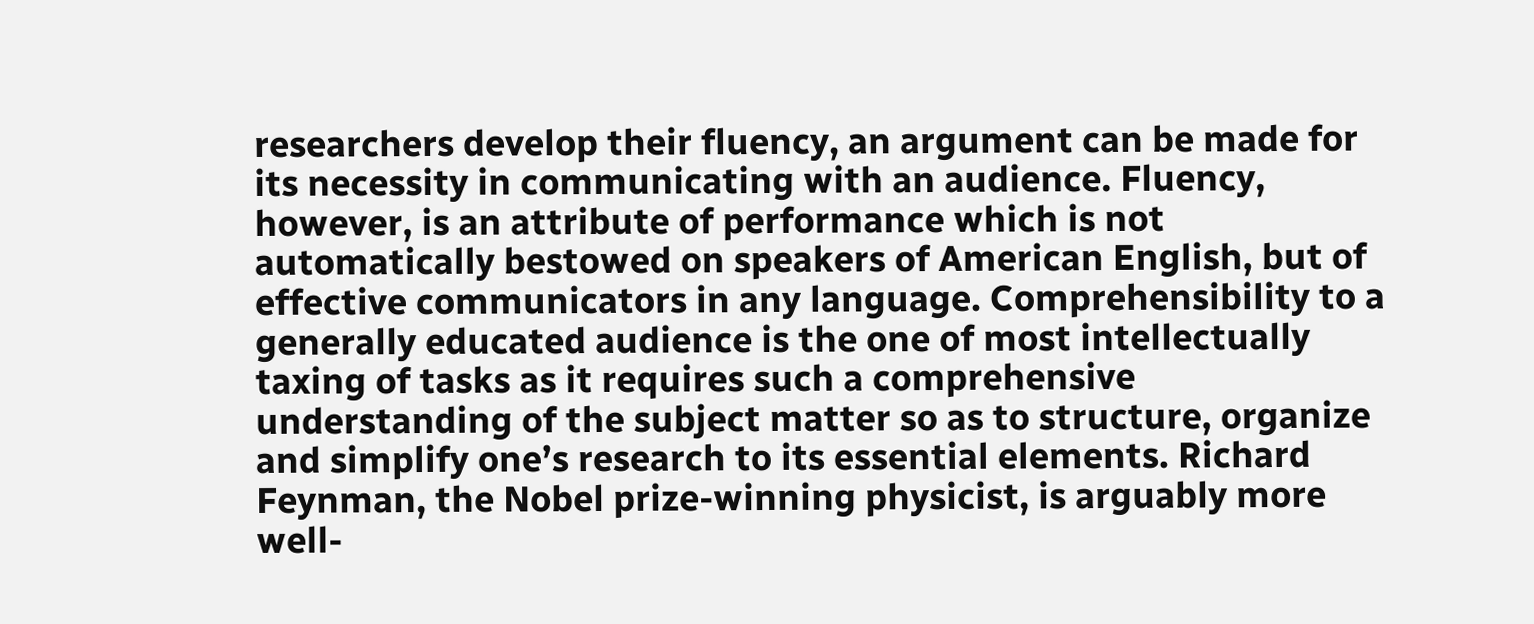researchers develop their fluency, an argument can be made for its necessity in communicating with an audience. Fluency, however, is an attribute of performance which is not automatically bestowed on speakers of American English, but of effective communicators in any language. Comprehensibility to a generally educated audience is the one of most intellectually taxing of tasks as it requires such a comprehensive understanding of the subject matter so as to structure, organize and simplify one’s research to its essential elements. Richard Feynman, the Nobel prize-winning physicist, is arguably more well-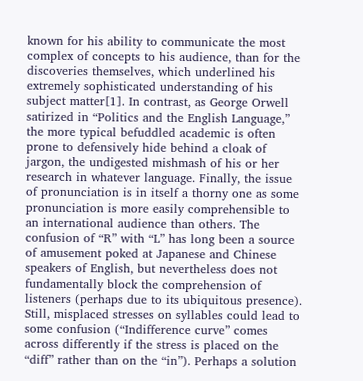known for his ability to communicate the most complex of concepts to his audience, than for the discoveries themselves, which underlined his extremely sophisticated understanding of his subject matter[1]. In contrast, as George Orwell satirized in “Politics and the English Language,” the more typical befuddled academic is often prone to defensively hide behind a cloak of jargon, the undigested mishmash of his or her research in whatever language. Finally, the issue of pronunciation is in itself a thorny one as some pronunciation is more easily comprehensible to an international audience than others. The confusion of “R” with “L” has long been a source of amusement poked at Japanese and Chinese speakers of English, but nevertheless does not fundamentally block the comprehension of listeners (perhaps due to its ubiquitous presence). Still, misplaced stresses on syllables could lead to some confusion (“Indifference curve” comes across differently if the stress is placed on the “diff” rather than on the “in”). Perhaps a solution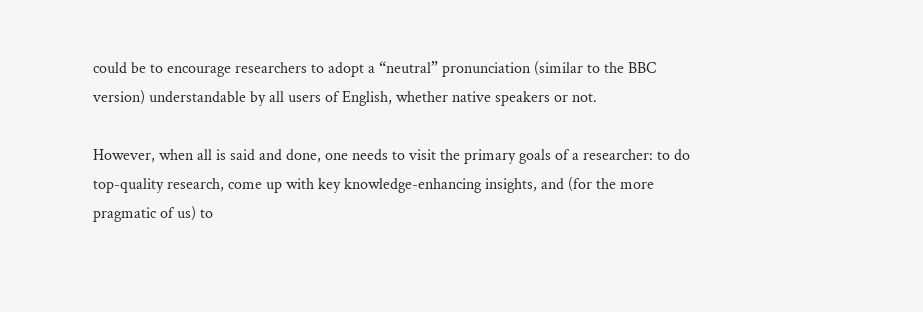could be to encourage researchers to adopt a “neutral” pronunciation (similar to the BBC version) understandable by all users of English, whether native speakers or not.

However, when all is said and done, one needs to visit the primary goals of a researcher: to do top-quality research, come up with key knowledge-enhancing insights, and (for the more pragmatic of us) to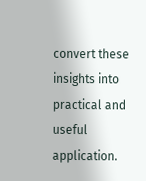convert these insights into practical and useful application.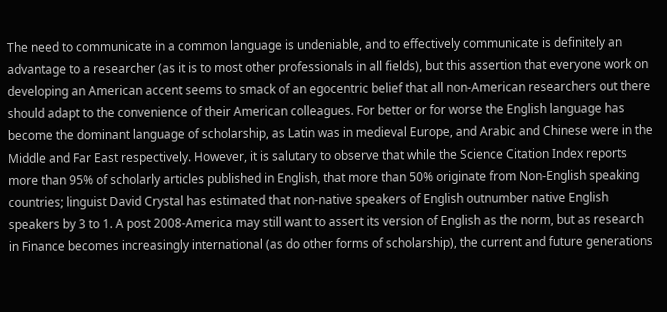The need to communicate in a common language is undeniable, and to effectively communicate is definitely an advantage to a researcher (as it is to most other professionals in all fields), but this assertion that everyone work on developing an American accent seems to smack of an egocentric belief that all non-American researchers out there should adapt to the convenience of their American colleagues. For better or for worse the English language has become the dominant language of scholarship, as Latin was in medieval Europe, and Arabic and Chinese were in the Middle and Far East respectively. However, it is salutary to observe that while the Science Citation Index reports more than 95% of scholarly articles published in English, that more than 50% originate from Non-English speaking countries; linguist David Crystal has estimated that non-native speakers of English outnumber native English speakers by 3 to 1. A post 2008-America may still want to assert its version of English as the norm, but as research in Finance becomes increasingly international (as do other forms of scholarship), the current and future generations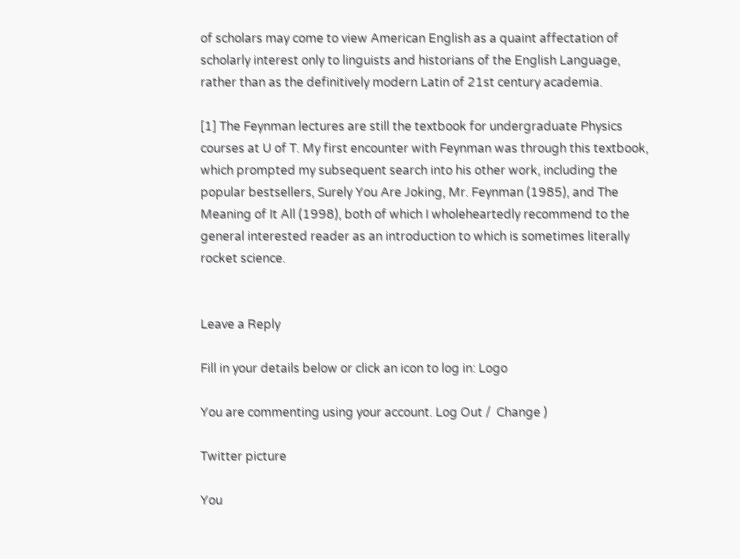of scholars may come to view American English as a quaint affectation of scholarly interest only to linguists and historians of the English Language, rather than as the definitively modern Latin of 21st century academia.

[1] The Feynman lectures are still the textbook for undergraduate Physics courses at U of T. My first encounter with Feynman was through this textbook, which prompted my subsequent search into his other work, including the popular bestsellers, Surely You Are Joking, Mr. Feynman (1985), and The Meaning of It All (1998), both of which I wholeheartedly recommend to the general interested reader as an introduction to which is sometimes literally rocket science.


Leave a Reply

Fill in your details below or click an icon to log in: Logo

You are commenting using your account. Log Out /  Change )

Twitter picture

You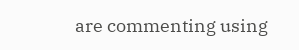are commenting using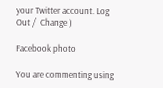your Twitter account. Log Out /  Change )

Facebook photo

You are commenting using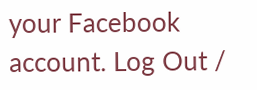your Facebook account. Log Out /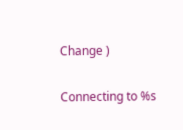Change )

Connecting to %s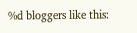%d bloggers like this: